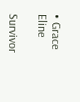• Grace Eline

Survivor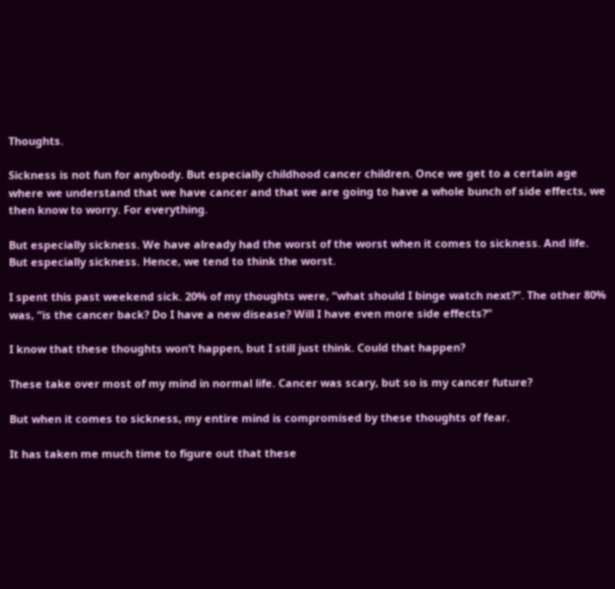Thoughts.

Sickness is not fun for anybody. But especially childhood cancer children. Once we get to a certain age where we understand that we have cancer and that we are going to have a whole bunch of side effects, we then know to worry. For everything.

But especially sickness. We have already had the worst of the worst when it comes to sickness. And life. But especially sickness. Hence, we tend to think the worst.

I spent this past weekend sick. 20% of my thoughts were, “what should I binge watch next?”. The other 80% was, “is the cancer back? Do I have a new disease? Will I have even more side effects?”

I know that these thoughts won’t happen, but I still just think. Could that happen?

These take over most of my mind in normal life. Cancer was scary, but so is my cancer future?

But when it comes to sickness, my entire mind is compromised by these thoughts of fear.

It has taken me much time to figure out that these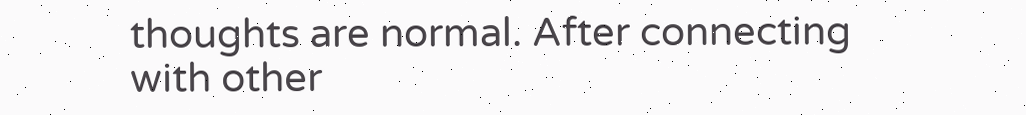thoughts are normal. After connecting with other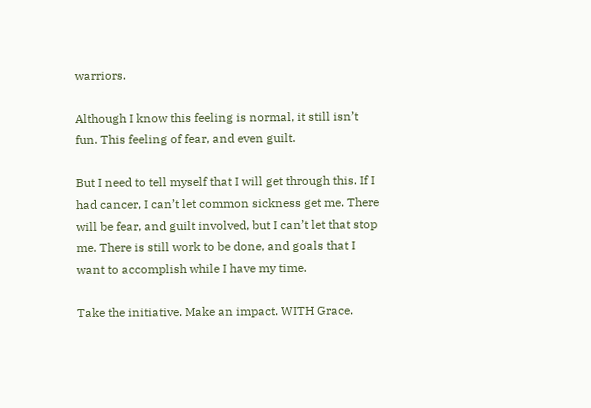warriors.

Although I know this feeling is normal, it still isn’t fun. This feeling of fear, and even guilt.

But I need to tell myself that I will get through this. If I had cancer, I can’t let common sickness get me. There will be fear, and guilt involved, but I can’t let that stop me. There is still work to be done, and goals that I want to accomplish while I have my time.

Take the initiative. Make an impact. WITH Grace.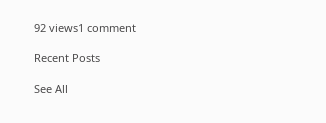92 views1 comment

Recent Posts

See All